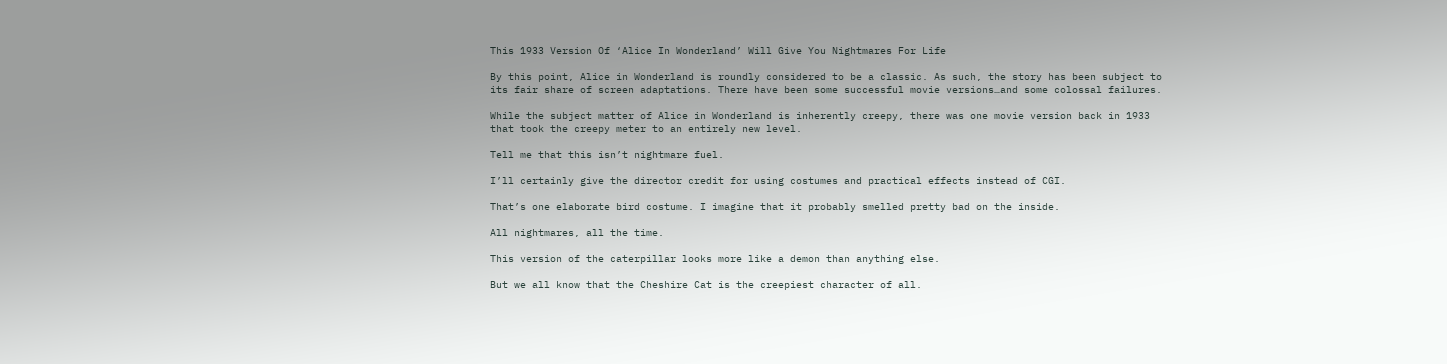This 1933 Version Of ‘Alice In Wonderland’ Will Give You Nightmares For Life

By this point, Alice in Wonderland is roundly considered to be a classic. As such, the story has been subject to its fair share of screen adaptations. There have been some successful movie versions…and some colossal failures.

While the subject matter of Alice in Wonderland is inherently creepy, there was one movie version back in 1933 that took the creepy meter to an entirely new level.

Tell me that this isn’t nightmare fuel.

I’ll certainly give the director credit for using costumes and practical effects instead of CGI.

That’s one elaborate bird costume. I imagine that it probably smelled pretty bad on the inside.

All nightmares, all the time.

This version of the caterpillar looks more like a demon than anything else.

But we all know that the Cheshire Cat is the creepiest character of all.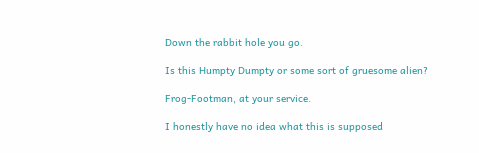Down the rabbit hole you go.

Is this Humpty Dumpty or some sort of gruesome alien?

Frog-Footman, at your service.

I honestly have no idea what this is supposed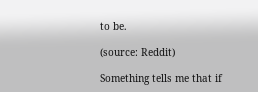to be.

(source: Reddit)

Something tells me that if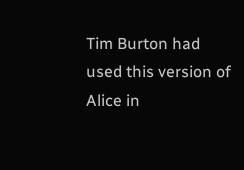Tim Burton had used this version of Alice in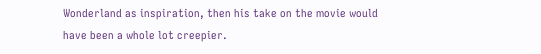Wonderland as inspiration, then his take on the movie would have been a whole lot creepier.